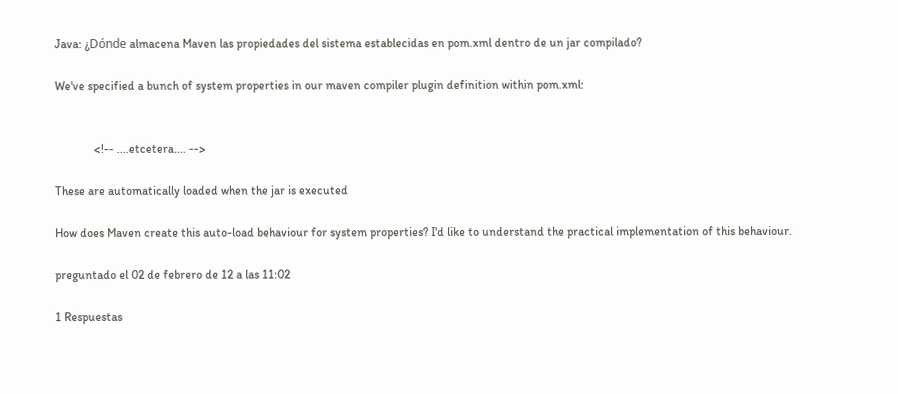Java: ¿Dónde almacena Maven las propiedades del sistema establecidas en pom.xml dentro de un jar compilado?

We've specified a bunch of system properties in our maven compiler plugin definition within pom.xml:


             <!-- ....etcetera.... -->

These are automatically loaded when the jar is executed

How does Maven create this auto-load behaviour for system properties? I'd like to understand the practical implementation of this behaviour.

preguntado el 02 de febrero de 12 a las 11:02

1 Respuestas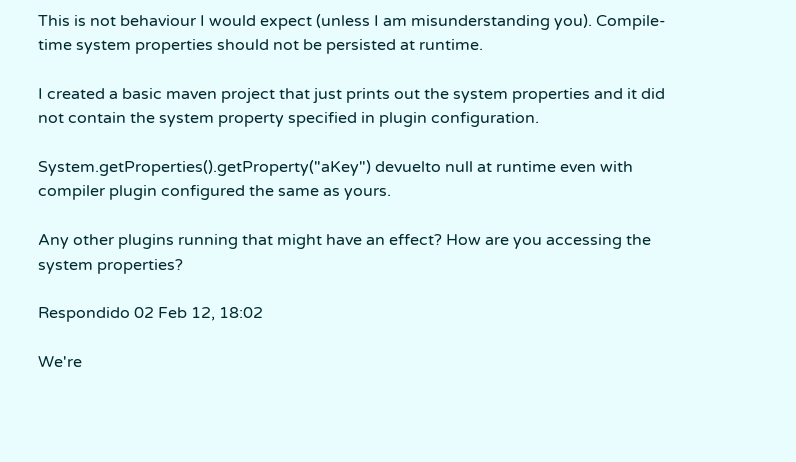This is not behaviour I would expect (unless I am misunderstanding you). Compile-time system properties should not be persisted at runtime.

I created a basic maven project that just prints out the system properties and it did not contain the system property specified in plugin configuration.

System.getProperties().getProperty("aKey") devuelto null at runtime even with compiler plugin configured the same as yours.

Any other plugins running that might have an effect? How are you accessing the system properties?

Respondido 02 Feb 12, 18:02

We're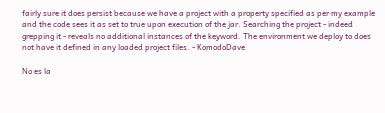fairly sure it does persist because we have a project with a property specified as per my example and the code sees it as set to true upon execution of the jar. Searching the project - indeed grepping it - reveals no additional instances of the keyword. The environment we deploy to does not have it defined in any loaded project files. - KomodoDave

No es la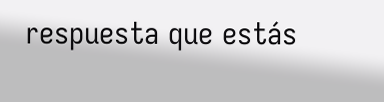respuesta que estás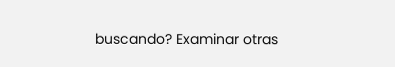buscando? Examinar otras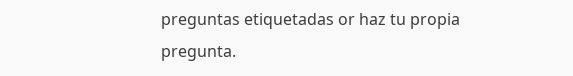preguntas etiquetadas or haz tu propia pregunta.